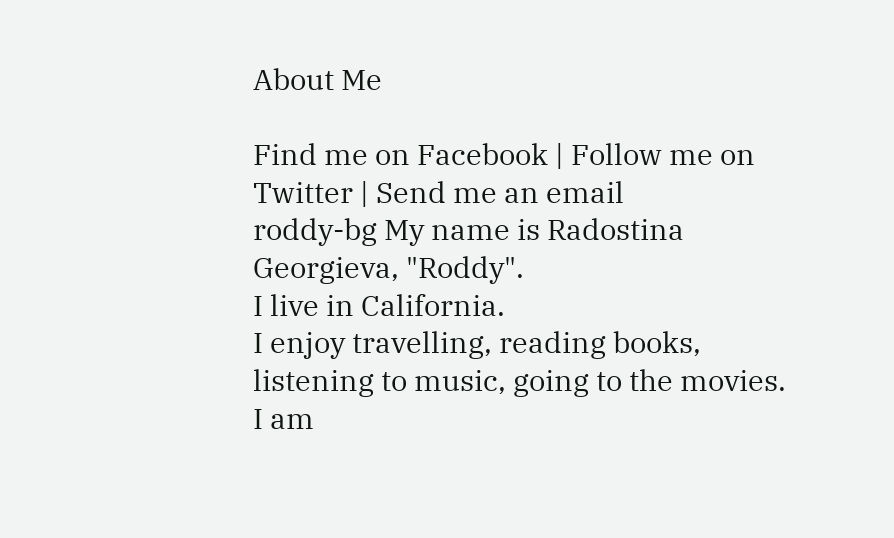About Me

Find me on Facebook | Follow me on Twitter | Send me an email
roddy-bg My name is Radostina Georgieva, "Roddy".
I live in California.
I enjoy travelling, reading books, listening to music, going to the movies.
I am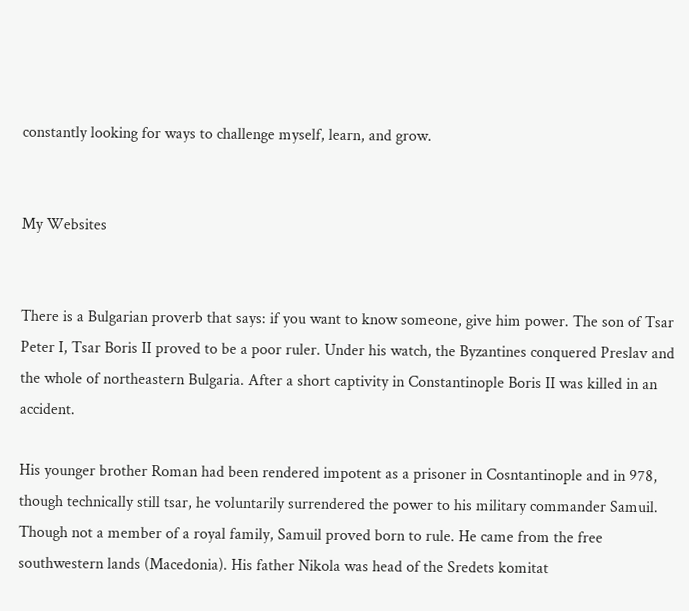constantly looking for ways to challenge myself, learn, and grow.


My Websites


There is a Bulgarian proverb that says: if you want to know someone, give him power. The son of Tsar Peter I, Tsar Boris II proved to be a poor ruler. Under his watch, the Byzantines conquered Preslav and the whole of northeastern Bulgaria. After a short captivity in Constantinople Boris II was killed in an accident.

His younger brother Roman had been rendered impotent as a prisoner in Cosntantinople and in 978, though technically still tsar, he voluntarily surrendered the power to his military commander Samuil. Though not a member of a royal family, Samuil proved born to rule. He came from the free southwestern lands (Macedonia). His father Nikola was head of the Sredets komitat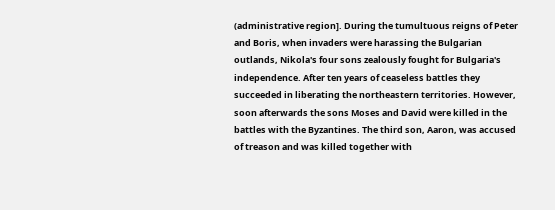(administrative region]. During the tumultuous reigns of Peter and Boris, when invaders were harassing the Bulgarian outlands, Nikola's four sons zealously fought for Bulgaria's independence. After ten years of ceaseless battles they succeeded in liberating the northeastern territories. However, soon afterwards the sons Moses and David were killed in the battles with the Byzantines. The third son, Aaron, was accused of treason and was killed together with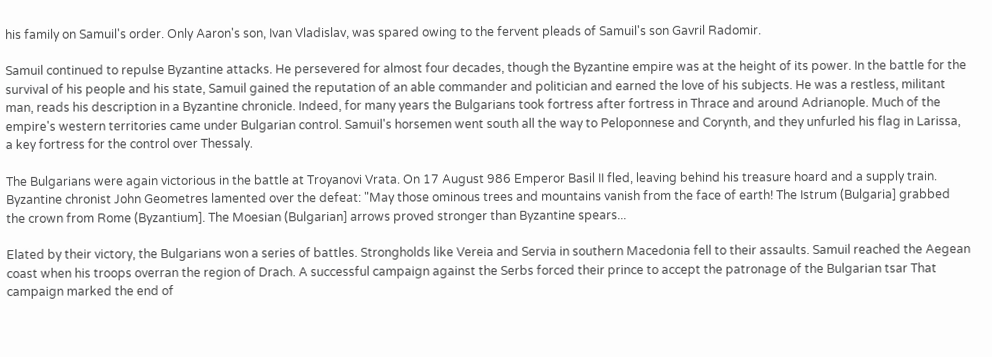his family on Samuil's order. Only Aaron's son, Ivan Vladislav, was spared owing to the fervent pleads of Samuil's son Gavril Radomir.

Samuil continued to repulse Byzantine attacks. He persevered for almost four decades, though the Byzantine empire was at the height of its power. In the battle for the survival of his people and his state, Samuil gained the reputation of an able commander and politician and earned the love of his subjects. He was a restless, militant man, reads his description in a Byzantine chronicle. Indeed, for many years the Bulgarians took fortress after fortress in Thrace and around Adrianople. Much of the empire's western territories came under Bulgarian control. Samuil's horsemen went south all the way to Peloponnese and Corynth, and they unfurled his flag in Larissa, a key fortress for the control over Thessaly.

The Bulgarians were again victorious in the battle at Troyanovi Vrata. On 17 August 986 Emperor Basil II fled, leaving behind his treasure hoard and a supply train. Byzantine chronist John Geometres lamented over the defeat: "May those ominous trees and mountains vanish from the face of earth! The Istrum (Bulgaria] grabbed the crown from Rome (Byzantium]. The Moesian (Bulgarian] arrows proved stronger than Byzantine spears...

Elated by their victory, the Bulgarians won a series of battles. Strongholds like Vereia and Servia in southern Macedonia fell to their assaults. Samuil reached the Aegean coast when his troops overran the region of Drach. A successful campaign against the Serbs forced their prince to accept the patronage of the Bulgarian tsar That campaign marked the end of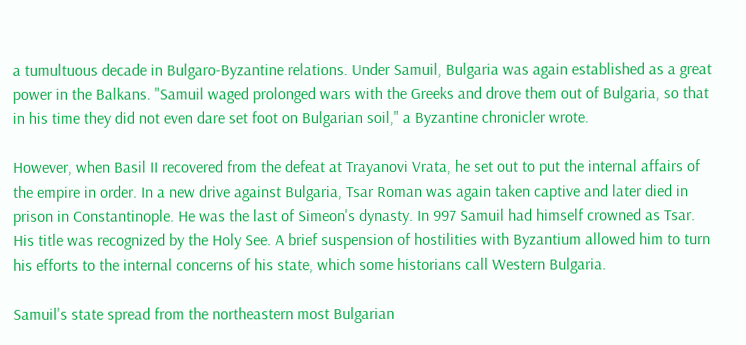a tumultuous decade in Bulgaro-Byzantine relations. Under Samuil, Bulgaria was again established as a great power in the Balkans. "Samuil waged prolonged wars with the Greeks and drove them out of Bulgaria, so that in his time they did not even dare set foot on Bulgarian soil," a Byzantine chronicler wrote.

However, when Basil II recovered from the defeat at Trayanovi Vrata, he set out to put the internal affairs of the empire in order. In a new drive against Bulgaria, Tsar Roman was again taken captive and later died in prison in Constantinople. He was the last of Simeon's dynasty. In 997 Samuil had himself crowned as Tsar. His title was recognized by the Holy See. A brief suspension of hostilities with Byzantium allowed him to turn his efforts to the internal concerns of his state, which some historians call Western Bulgaria.

Samuil's state spread from the northeastern most Bulgarian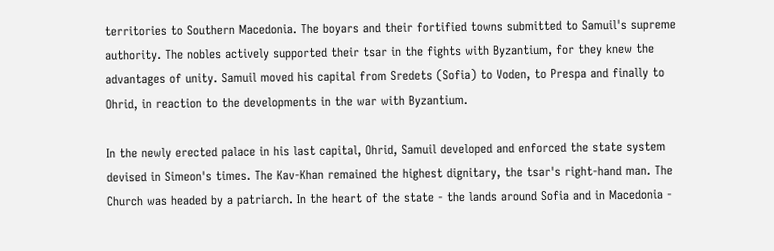territories to Southern Macedonia. The boyars and their fortified towns submitted to Samuil's supreme authority. The nobles actively supported their tsar in the fights with Byzantium, for they knew the advantages of unity. Samuil moved his capital from Sredets (Sofia) to Voden, to Prespa and finally to Ohrid, in reaction to the developments in the war with Byzantium.

In the newly erected palace in his last capital, Ohrid, Samuil developed and enforced the state system devised in Simeon's times. The Kav-Khan remained the highest dignitary, the tsar's right-hand man. The Church was headed by a patriarch. In the heart of the state - the lands around Sofia and in Macedonia -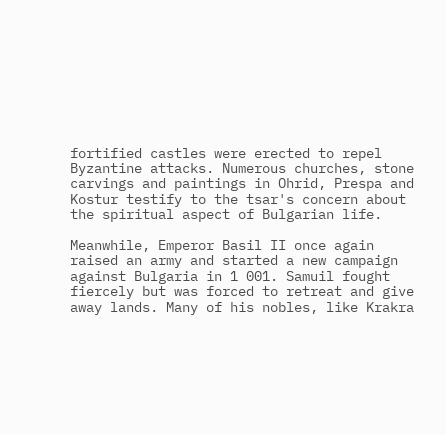fortified castles were erected to repel Byzantine attacks. Numerous churches, stone carvings and paintings in Ohrid, Prespa and Kostur testify to the tsar's concern about the spiritual aspect of Bulgarian life.

Meanwhile, Emperor Basil II once again raised an army and started a new campaign against Bulgaria in 1 001. Samuil fought fiercely but was forced to retreat and give away lands. Many of his nobles, like Krakra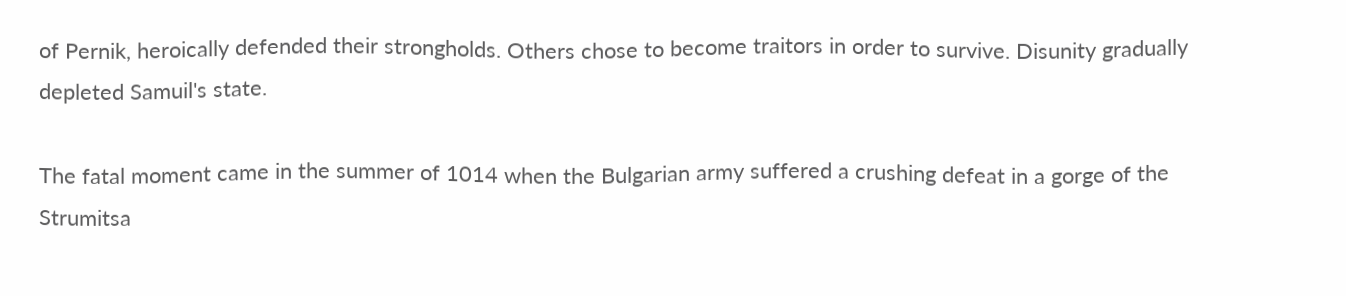of Pernik, heroically defended their strongholds. Others chose to become traitors in order to survive. Disunity gradually depleted Samuil's state.

The fatal moment came in the summer of 1014 when the Bulgarian army suffered a crushing defeat in a gorge of the Strumitsa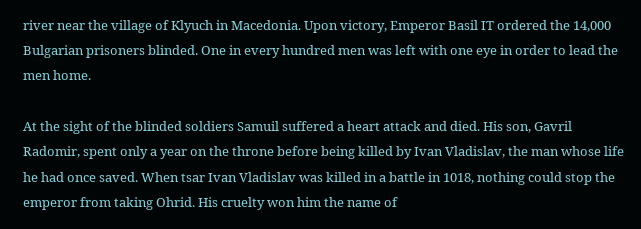river near the village of Klyuch in Macedonia. Upon victory, Emperor Basil IT ordered the 14,000 Bulgarian prisoners blinded. One in every hundred men was left with one eye in order to lead the men home.

At the sight of the blinded soldiers Samuil suffered a heart attack and died. His son, Gavril Radomir, spent only a year on the throne before being killed by Ivan Vladislav, the man whose life he had once saved. When tsar Ivan Vladislav was killed in a battle in 1018, nothing could stop the emperor from taking Ohrid. His cruelty won him the name of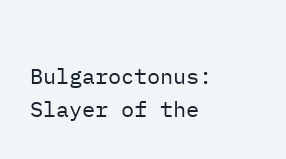Bulgaroctonus: Slayer of the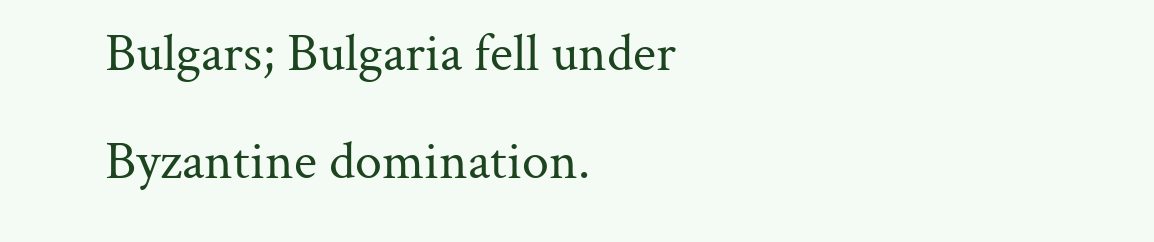Bulgars; Bulgaria fell under Byzantine domination.